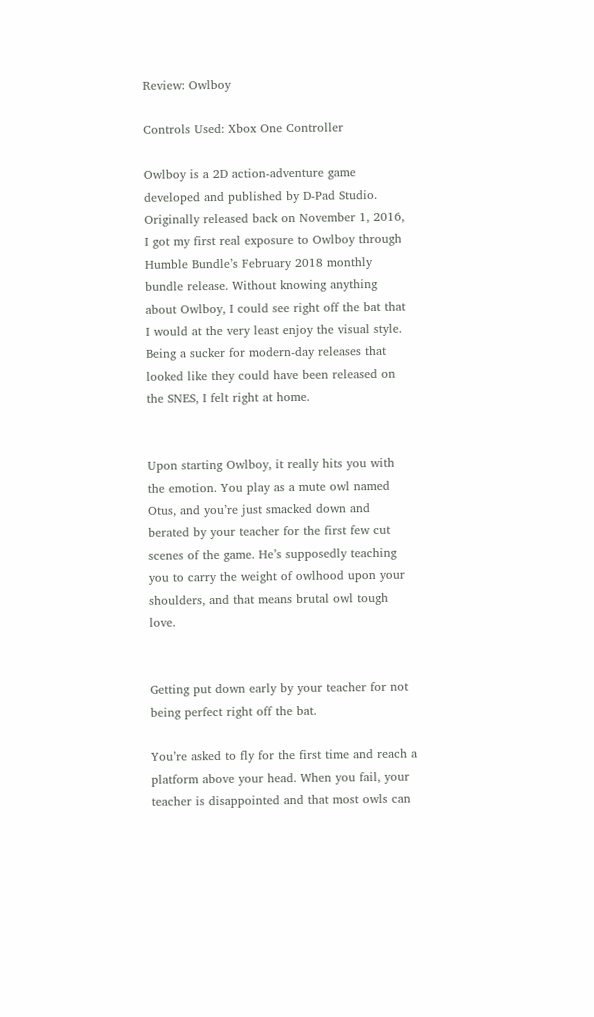Review: Owlboy

Controls Used: Xbox One Controller

Owlboy is a 2D action-adventure game developed and published by D-Pad Studio. Originally released back on November 1, 2016, I got my first real exposure to Owlboy through Humble Bundle’s February 2018 monthly bundle release. Without knowing anything about Owlboy, I could see right off the bat that I would at the very least enjoy the visual style. Being a sucker for modern-day releases that looked like they could have been released on the SNES, I felt right at home.


Upon starting Owlboy, it really hits you with the emotion. You play as a mute owl named Otus, and you’re just smacked down and berated by your teacher for the first few cut scenes of the game. He’s supposedly teaching you to carry the weight of owlhood upon your shoulders, and that means brutal owl tough love.


Getting put down early by your teacher for not being perfect right off the bat.

You’re asked to fly for the first time and reach a platform above your head. When you fail, your teacher is disappointed and that most owls can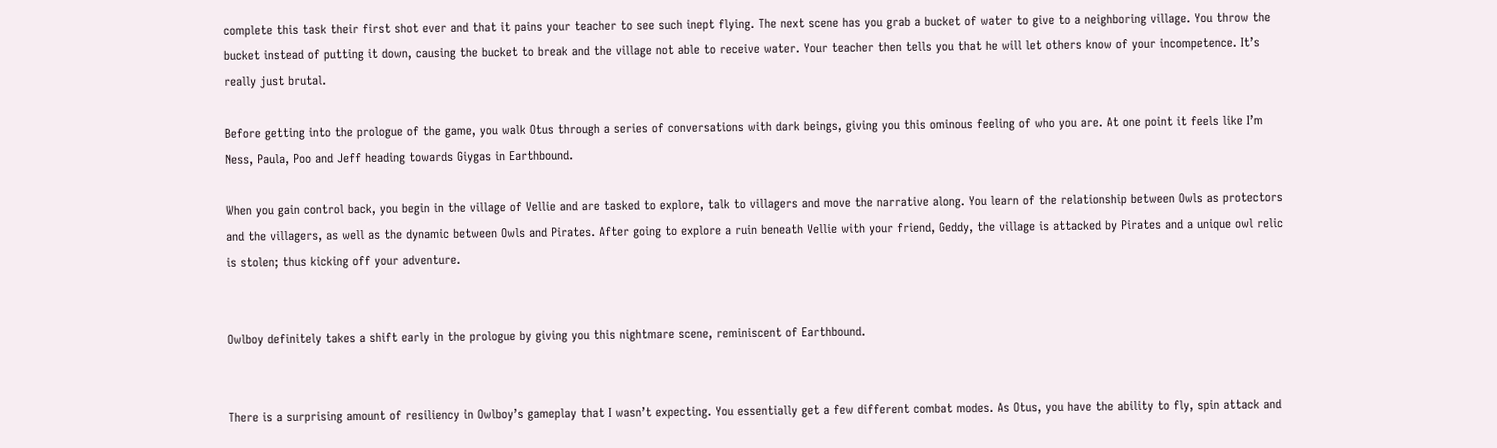complete this task their first shot ever and that it pains your teacher to see such inept flying. The next scene has you grab a bucket of water to give to a neighboring village. You throw the bucket instead of putting it down, causing the bucket to break and the village not able to receive water. Your teacher then tells you that he will let others know of your incompetence. It’s really just brutal.

Before getting into the prologue of the game, you walk Otus through a series of conversations with dark beings, giving you this ominous feeling of who you are. At one point it feels like I’m Ness, Paula, Poo and Jeff heading towards Giygas in Earthbound.

When you gain control back, you begin in the village of Vellie and are tasked to explore, talk to villagers and move the narrative along. You learn of the relationship between Owls as protectors and the villagers, as well as the dynamic between Owls and Pirates. After going to explore a ruin beneath Vellie with your friend, Geddy, the village is attacked by Pirates and a unique owl relic is stolen; thus kicking off your adventure.


Owlboy definitely takes a shift early in the prologue by giving you this nightmare scene, reminiscent of Earthbound.


There is a surprising amount of resiliency in Owlboy’s gameplay that I wasn’t expecting. You essentially get a few different combat modes. As Otus, you have the ability to fly, spin attack and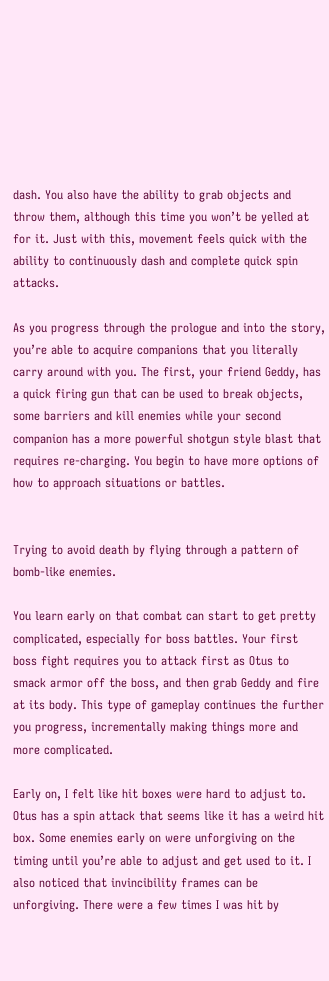dash. You also have the ability to grab objects and throw them, although this time you won’t be yelled at for it. Just with this, movement feels quick with the ability to continuously dash and complete quick spin attacks.

As you progress through the prologue and into the story, you’re able to acquire companions that you literally carry around with you. The first, your friend Geddy, has  a quick firing gun that can be used to break objects, some barriers and kill enemies while your second companion has a more powerful shotgun style blast that requires re-charging. You begin to have more options of how to approach situations or battles.


Trying to avoid death by flying through a pattern of bomb-like enemies.

You learn early on that combat can start to get pretty complicated, especially for boss battles. Your first boss fight requires you to attack first as Otus to smack armor off the boss, and then grab Geddy and fire at its body. This type of gameplay continues the further you progress, incrementally making things more and more complicated.

Early on, I felt like hit boxes were hard to adjust to. Otus has a spin attack that seems like it has a weird hit box. Some enemies early on were unforgiving on the timing until you’re able to adjust and get used to it. I also noticed that invincibility frames can be unforgiving. There were a few times I was hit by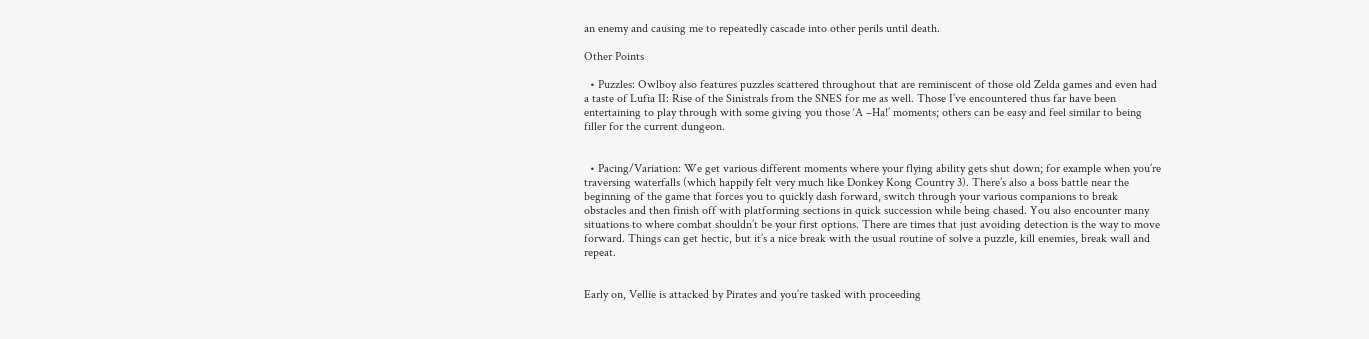an enemy and causing me to repeatedly cascade into other perils until death.

Other Points

  • Puzzles: Owlboy also features puzzles scattered throughout that are reminiscent of those old Zelda games and even had a taste of Lufia II: Rise of the Sinistrals from the SNES for me as well. Those I’ve encountered thus far have been entertaining to play through with some giving you those ‘A –Ha!’ moments; others can be easy and feel similar to being filler for the current dungeon.


  • Pacing/Variation: We get various different moments where your flying ability gets shut down; for example when you’re traversing waterfalls (which happily felt very much like Donkey Kong Country 3). There’s also a boss battle near the beginning of the game that forces you to quickly dash forward, switch through your various companions to break obstacles and then finish off with platforming sections in quick succession while being chased. You also encounter many situations to where combat shouldn’t be your first options. There are times that just avoiding detection is the way to move forward. Things can get hectic, but it’s a nice break with the usual routine of solve a puzzle, kill enemies, break wall and repeat.


Early on, Vellie is attacked by Pirates and you’re tasked with proceeding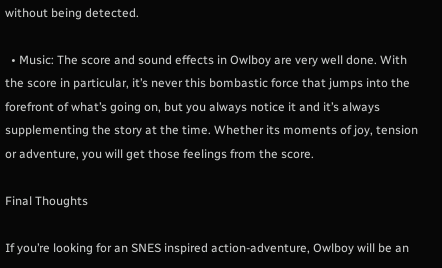without being detected.

  • Music: The score and sound effects in Owlboy are very well done. With the score in particular, it’s never this bombastic force that jumps into the forefront of what’s going on, but you always notice it and it’s always supplementing the story at the time. Whether its moments of joy, tension or adventure, you will get those feelings from the score.

Final Thoughts

If you’re looking for an SNES inspired action-adventure, Owlboy will be an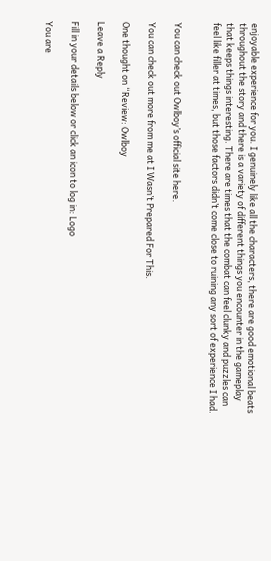enjoyable experience for you. I genuinely like all the characters, there are good emotional beats throughout the story and there is a variety of different things you encounter in the gameplay that keeps things interesting. There are times that the combat can feel clunky and puzzles can feel like filler at times, but those factors didn’t come close to ruining any sort of experience I had.


You can check out Owlboy’s official site here.

You can check out more from me at I Wasn’t Prepared For This.

One thought on “Review: Owlboy

Leave a Reply

Fill in your details below or click an icon to log in: Logo

You are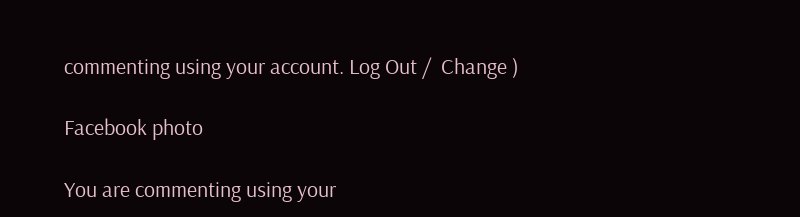commenting using your account. Log Out /  Change )

Facebook photo

You are commenting using your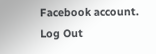Facebook account. Log Out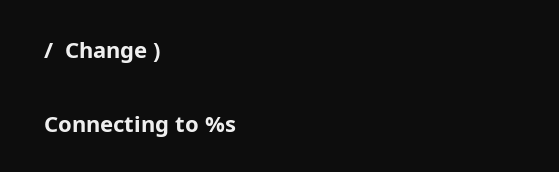/  Change )

Connecting to %s